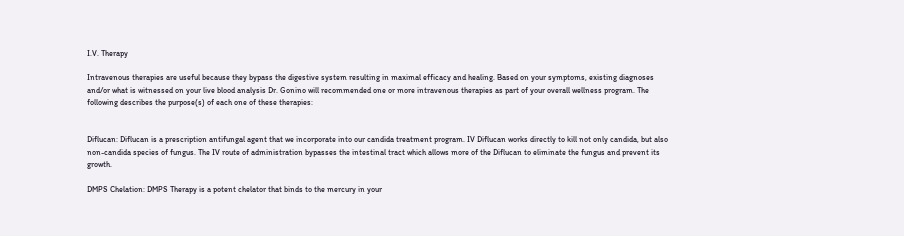I.V. Therapy

Intravenous therapies are useful because they bypass the digestive system resulting in maximal efficacy and healing. Based on your symptoms, existing diagnoses and/or what is witnessed on your live blood analysis Dr. Gonino will recommended one or more intravenous therapies as part of your overall wellness program. The following describes the purpose(s) of each one of these therapies:


Diflucan: Diflucan is a prescription antifungal agent that we incorporate into our candida treatment program. IV Diflucan works directly to kill not only candida, but also non-candida species of fungus. The IV route of administration bypasses the intestinal tract which allows more of the Diflucan to eliminate the fungus and prevent its growth.

DMPS Chelation: DMPS Therapy is a potent chelator that binds to the mercury in your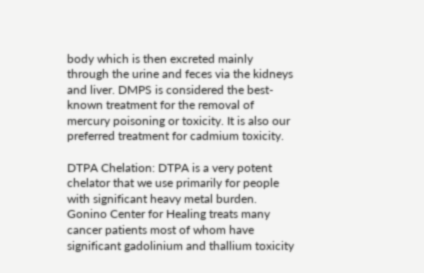body which is then excreted mainly through the urine and feces via the kidneys and liver. DMPS is considered the best-known treatment for the removal of mercury poisoning or toxicity. It is also our preferred treatment for cadmium toxicity.

DTPA Chelation: DTPA is a very potent chelator that we use primarily for people with significant heavy metal burden. Gonino Center for Healing treats many cancer patients most of whom have significant gadolinium and thallium toxicity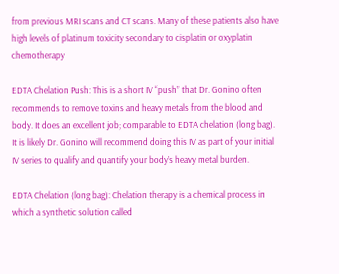from previous MRI scans and CT scans. Many of these patients also have high levels of platinum toxicity secondary to cisplatin or oxyplatin chemotherapy

EDTA Chelation Push: This is a short IV “push” that Dr. Gonino often recommends to remove toxins and heavy metals from the blood and body. It does an excellent job; comparable to EDTA chelation (long bag). It is likely Dr. Gonino will recommend doing this IV as part of your initial IV series to qualify and quantify your body’s heavy metal burden.

EDTA Chelation (long bag): Chelation therapy is a chemical process in which a synthetic solution called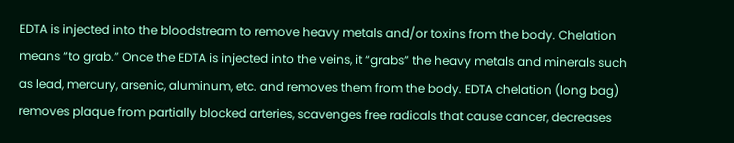EDTA is injected into the bloodstream to remove heavy metals and/or toxins from the body. Chelation means “to grab.” Once the EDTA is injected into the veins, it “grabs” the heavy metals and minerals such as lead, mercury, arsenic, aluminum, etc. and removes them from the body. EDTA chelation (long bag) removes plaque from partially blocked arteries, scavenges free radicals that cause cancer, decreases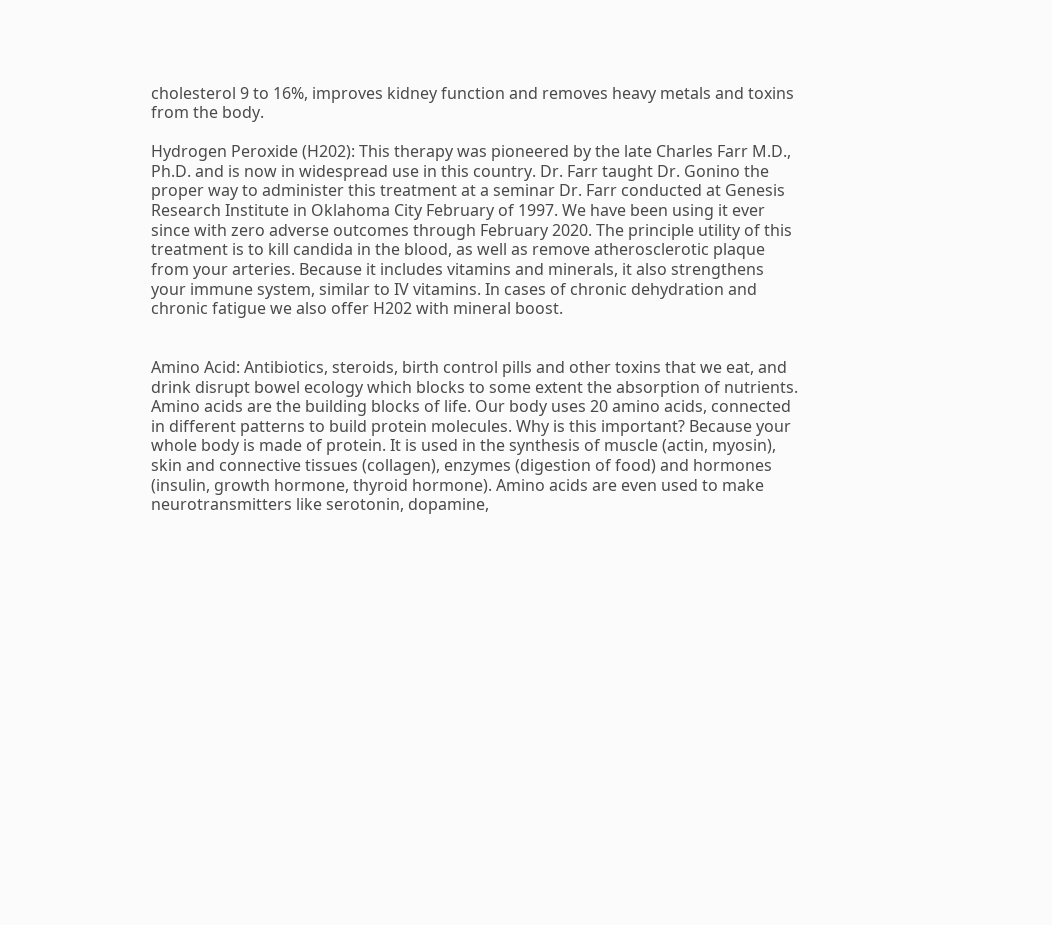cholesterol 9 to 16%, improves kidney function and removes heavy metals and toxins from the body.

Hydrogen Peroxide (H202): This therapy was pioneered by the late Charles Farr M.D., Ph.D. and is now in widespread use in this country. Dr. Farr taught Dr. Gonino the proper way to administer this treatment at a seminar Dr. Farr conducted at Genesis Research Institute in Oklahoma City February of 1997. We have been using it ever since with zero adverse outcomes through February 2020. The principle utility of this treatment is to kill candida in the blood, as well as remove atherosclerotic plaque from your arteries. Because it includes vitamins and minerals, it also strengthens your immune system, similar to IV vitamins. In cases of chronic dehydration and chronic fatigue we also offer H202 with mineral boost.


Amino Acid: Antibiotics, steroids, birth control pills and other toxins that we eat, and drink disrupt bowel ecology which blocks to some extent the absorption of nutrients. Amino acids are the building blocks of life. Our body uses 20 amino acids, connected in different patterns to build protein molecules. Why is this important? Because your whole body is made of protein. It is used in the synthesis of muscle (actin, myosin), skin and connective tissues (collagen), enzymes (digestion of food) and hormones (insulin, growth hormone, thyroid hormone). Amino acids are even used to make neurotransmitters like serotonin, dopamine,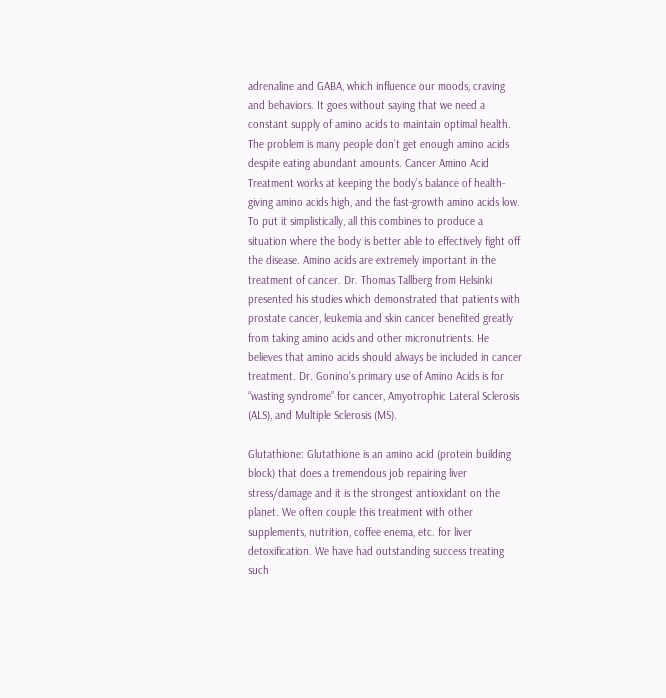adrenaline and GABA, which influence our moods, craving and behaviors. It goes without saying that we need a constant supply of amino acids to maintain optimal health. The problem is many people don’t get enough amino acids despite eating abundant amounts. Cancer Amino Acid Treatment works at keeping the body’s balance of health-giving amino acids high, and the fast-growth amino acids low. To put it simplistically, all this combines to produce a situation where the body is better able to effectively fight off the disease. Amino acids are extremely important in the treatment of cancer. Dr. Thomas Tallberg from Helsinki presented his studies which demonstrated that patients with prostate cancer, leukemia and skin cancer benefited greatly from taking amino acids and other micronutrients. He believes that amino acids should always be included in cancer treatment. Dr. Gonino’s primary use of Amino Acids is for “wasting syndrome” for cancer, Amyotrophic Lateral Sclerosis (ALS), and Multiple Sclerosis (MS).

Glutathione: Glutathione is an amino acid (protein building block) that does a tremendous job repairing liver stress/damage and it is the strongest antioxidant on the planet. We often couple this treatment with other supplements, nutrition, coffee enema, etc. for liver detoxification. We have had outstanding success treating such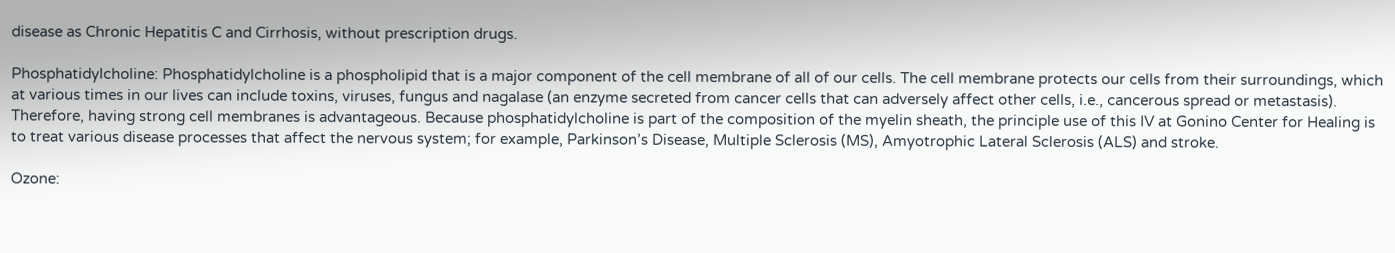disease as Chronic Hepatitis C and Cirrhosis, without prescription drugs.

Phosphatidylcholine: Phosphatidylcholine is a phospholipid that is a major component of the cell membrane of all of our cells. The cell membrane protects our cells from their surroundings, which at various times in our lives can include toxins, viruses, fungus and nagalase (an enzyme secreted from cancer cells that can adversely affect other cells, i.e., cancerous spread or metastasis). Therefore, having strong cell membranes is advantageous. Because phosphatidylcholine is part of the composition of the myelin sheath, the principle use of this IV at Gonino Center for Healing is to treat various disease processes that affect the nervous system; for example, Parkinson’s Disease, Multiple Sclerosis (MS), Amyotrophic Lateral Sclerosis (ALS) and stroke.

Ozone: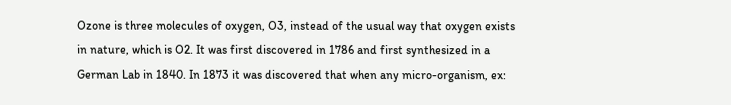Ozone is three molecules of oxygen, O3, instead of the usual way that oxygen exists in nature, which is O2. It was first discovered in 1786 and first synthesized in a German Lab in 1840. In 1873 it was discovered that when any micro-organism, ex: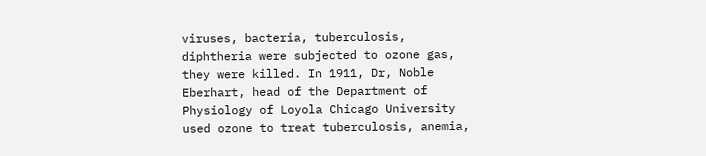viruses, bacteria, tuberculosis, diphtheria were subjected to ozone gas, they were killed. In 1911, Dr, Noble Eberhart, head of the Department of Physiology of Loyola Chicago University used ozone to treat tuberculosis, anemia,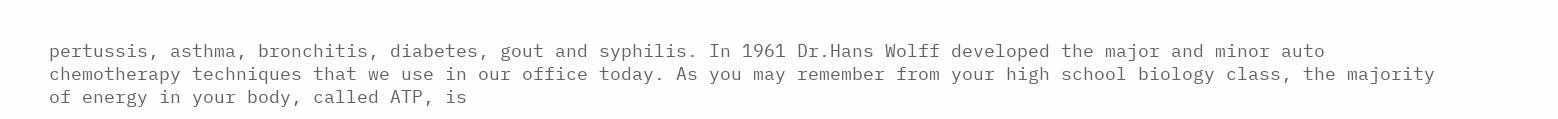pertussis, asthma, bronchitis, diabetes, gout and syphilis. In 1961 Dr.Hans Wolff developed the major and minor auto chemotherapy techniques that we use in our office today. As you may remember from your high school biology class, the majority of energy in your body, called ATP, is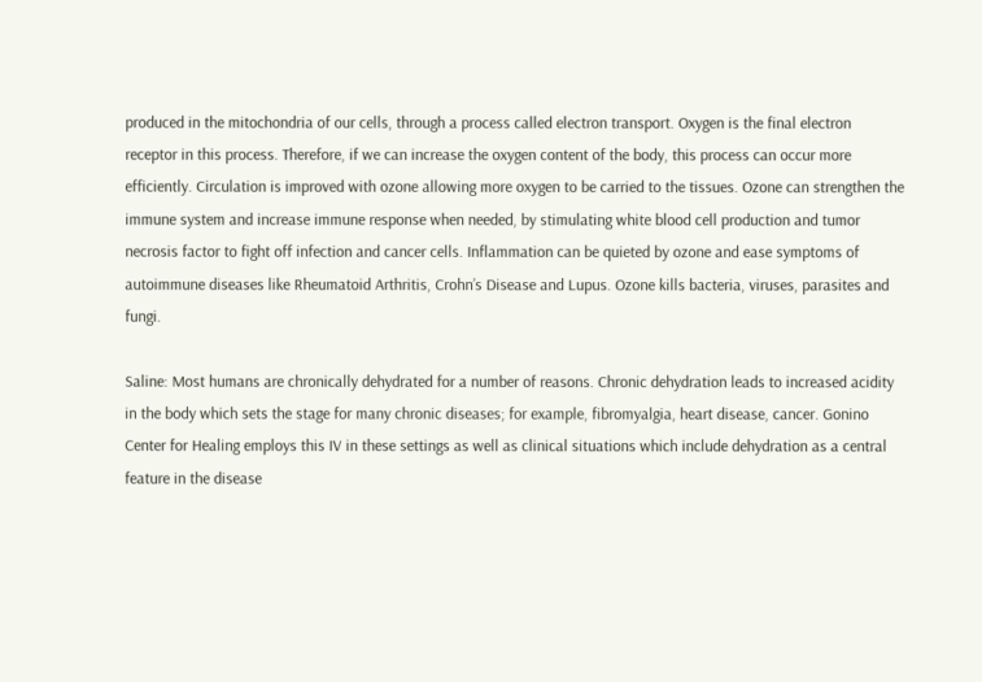produced in the mitochondria of our cells, through a process called electron transport. Oxygen is the final electron receptor in this process. Therefore, if we can increase the oxygen content of the body, this process can occur more efficiently. Circulation is improved with ozone allowing more oxygen to be carried to the tissues. Ozone can strengthen the immune system and increase immune response when needed, by stimulating white blood cell production and tumor necrosis factor to fight off infection and cancer cells. Inflammation can be quieted by ozone and ease symptoms of autoimmune diseases like Rheumatoid Arthritis, Crohn’s Disease and Lupus. Ozone kills bacteria, viruses, parasites and fungi.

Saline: Most humans are chronically dehydrated for a number of reasons. Chronic dehydration leads to increased acidity in the body which sets the stage for many chronic diseases; for example, fibromyalgia, heart disease, cancer. Gonino Center for Healing employs this IV in these settings as well as clinical situations which include dehydration as a central feature in the disease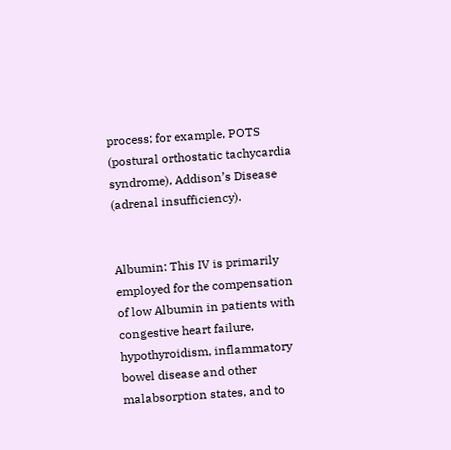process; for example, POTS (postural orthostatic tachycardia syndrome), Addison’s Disease (adrenal insufficiency).


Albumin: This IV is primarily employed for the compensation of low Albumin in patients with congestive heart failure, hypothyroidism, inflammatory bowel disease and other malabsorption states, and to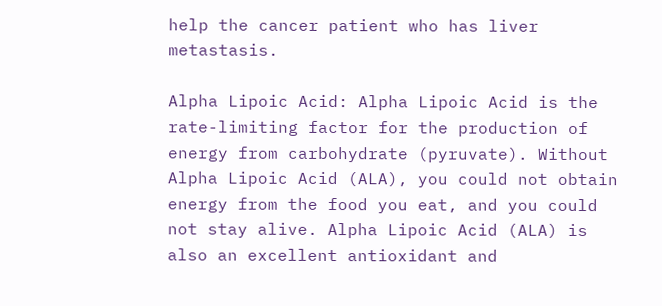help the cancer patient who has liver metastasis.

Alpha Lipoic Acid: Alpha Lipoic Acid is the rate-limiting factor for the production of energy from carbohydrate (pyruvate). Without Alpha Lipoic Acid (ALA), you could not obtain energy from the food you eat, and you could not stay alive. Alpha Lipoic Acid (ALA) is also an excellent antioxidant and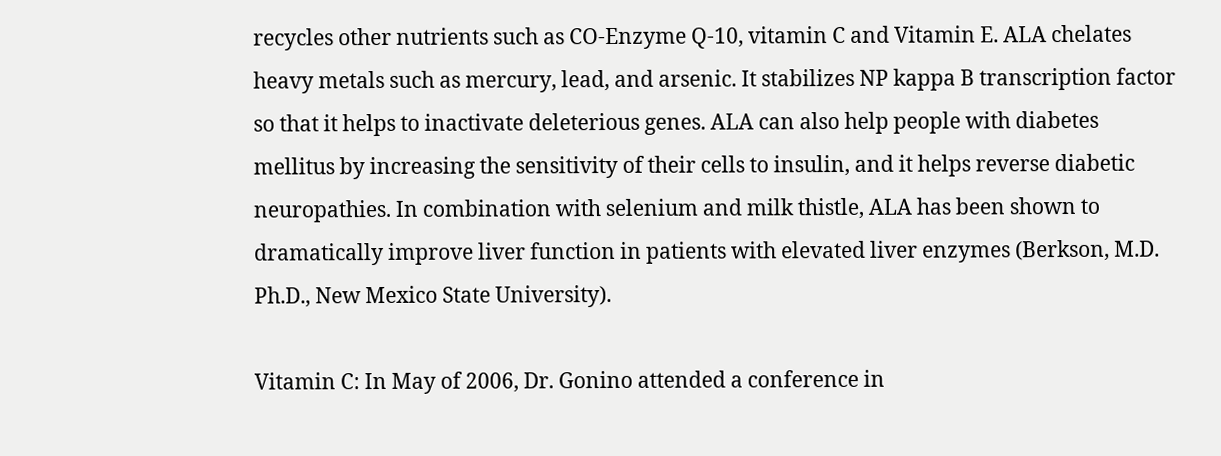recycles other nutrients such as CO-Enzyme Q-10, vitamin C and Vitamin E. ALA chelates heavy metals such as mercury, lead, and arsenic. It stabilizes NP kappa B transcription factor so that it helps to inactivate deleterious genes. ALA can also help people with diabetes mellitus by increasing the sensitivity of their cells to insulin, and it helps reverse diabetic neuropathies. In combination with selenium and milk thistle, ALA has been shown to dramatically improve liver function in patients with elevated liver enzymes (Berkson, M.D. Ph.D., New Mexico State University).

Vitamin C: In May of 2006, Dr. Gonino attended a conference in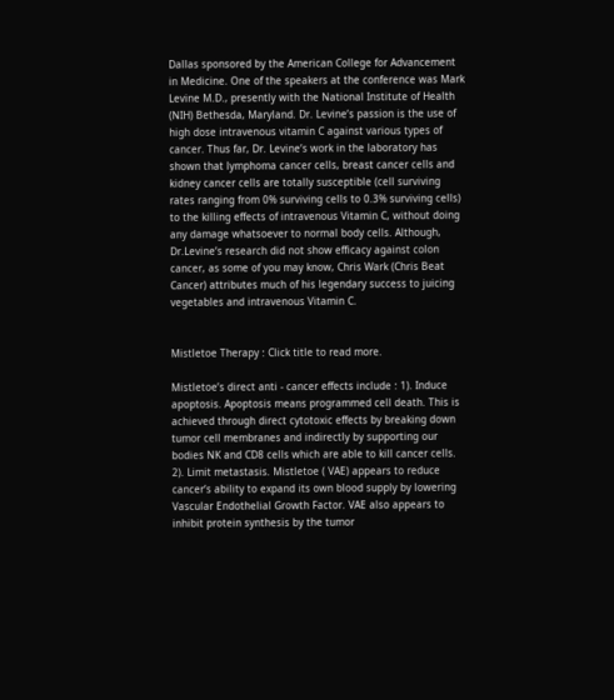Dallas sponsored by the American College for Advancement in Medicine. One of the speakers at the conference was Mark Levine M.D., presently with the National Institute of Health (NIH) Bethesda, Maryland. Dr. Levine’s passion is the use of high dose intravenous vitamin C against various types of cancer. Thus far, Dr. Levine’s work in the laboratory has shown that lymphoma cancer cells, breast cancer cells and kidney cancer cells are totally susceptible (cell surviving rates ranging from 0% surviving cells to 0.3% surviving cells) to the killing effects of intravenous Vitamin C, without doing any damage whatsoever to normal body cells. Although, Dr.Levine’s research did not show efficacy against colon cancer, as some of you may know, Chris Wark (Chris Beat Cancer) attributes much of his legendary success to juicing vegetables and intravenous Vitamin C.


Mistletoe Therapy : Click title to read more.

Mistletoe’s direct anti - cancer effects include : 1). Induce apoptosis. Apoptosis means programmed cell death. This is achieved through direct cytotoxic effects by breaking down tumor cell membranes and indirectly by supporting our bodies NK and CD8 cells which are able to kill cancer cells. 2). Limit metastasis. Mistletoe ( VAE) appears to reduce cancer’s ability to expand its own blood supply by lowering Vascular Endothelial Growth Factor. VAE also appears to inhibit protein synthesis by the tumor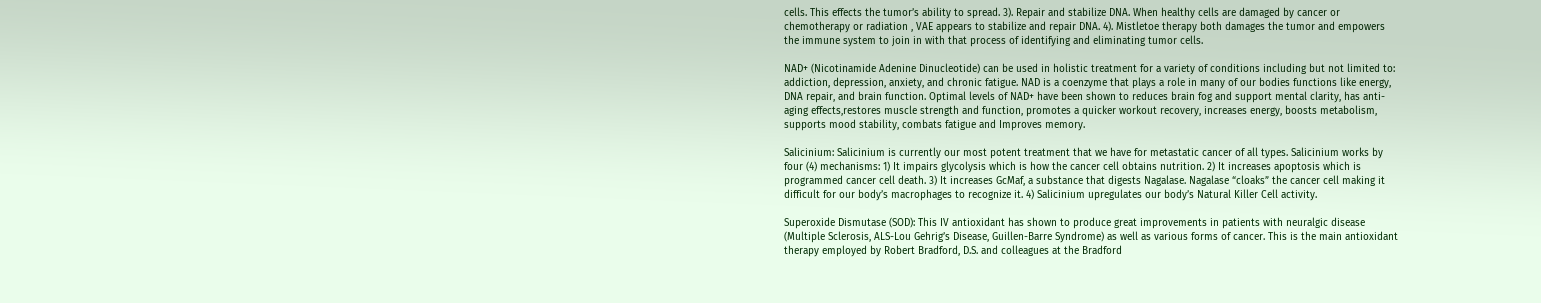cells. This effects the tumor’s ability to spread. 3). Repair and stabilize DNA. When healthy cells are damaged by cancer or chemotherapy or radiation , VAE appears to stabilize and repair DNA. 4). Mistletoe therapy both damages the tumor and empowers the immune system to join in with that process of identifying and eliminating tumor cells.

NAD+ (Nicotinamide Adenine Dinucleotide) can be used in holistic treatment for a variety of conditions including but not limited to: addiction, depression, anxiety, and chronic fatigue. NAD is a coenzyme that plays a role in many of our bodies functions like energy, DNA repair, and brain function. Optimal levels of NAD+ have been shown to reduces brain fog and support mental clarity, has anti-aging effects,restores muscle strength and function, promotes a quicker workout recovery, increases energy, boosts metabolism, supports mood stability, combats fatigue and Improves memory.

Salicinium: Salicinium is currently our most potent treatment that we have for metastatic cancer of all types. Salicinium works by four (4) mechanisms: 1) It impairs glycolysis which is how the cancer cell obtains nutrition. 2) It increases apoptosis which is programmed cancer cell death. 3) It increases GcMaf, a substance that digests Nagalase. Nagalase “cloaks” the cancer cell making it difficult for our body’s macrophages to recognize it. 4) Salicinium upregulates our body’s Natural Killer Cell activity.

Superoxide Dismutase (SOD): This IV antioxidant has shown to produce great improvements in patients with neuralgic disease (Multiple Sclerosis, ALS-Lou Gehrig’s Disease, Guillen-Barre Syndrome) as well as various forms of cancer. This is the main antioxidant therapy employed by Robert Bradford, D.S. and colleagues at the Bradford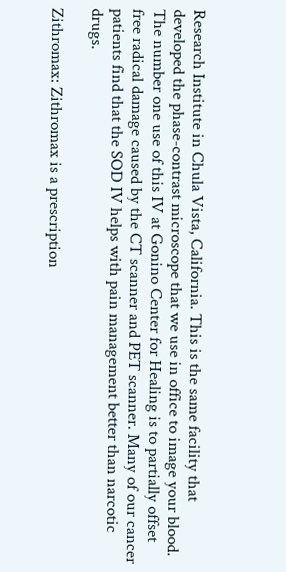Research Institute in Chula Vista, California. This is the same facility that developed the phase-contrast microscope that we use in office to image your blood. The number one use of this IV at Gonino Center for Healing is to partially offset free radical damage caused by the CT scanner and PET scanner. Many of our cancer patients find that the SOD IV helps with pain management better than narcotic drugs.

Zithromax: Zithromax is a prescription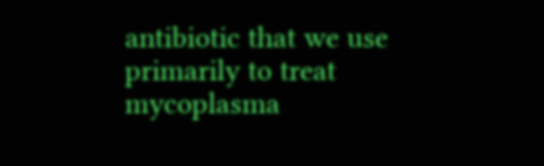antibiotic that we use primarily to treat mycoplasma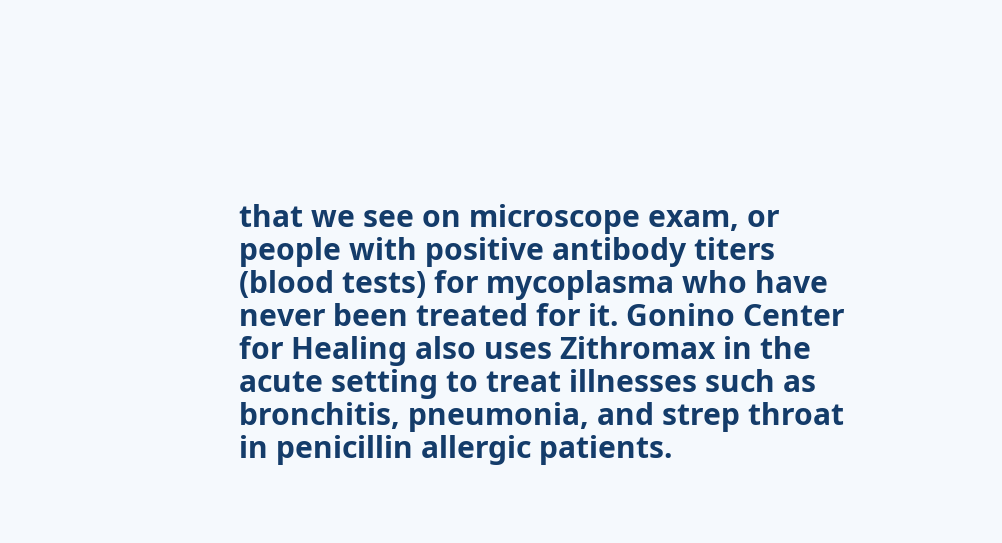that we see on microscope exam, or people with positive antibody titers (blood tests) for mycoplasma who have never been treated for it. Gonino Center for Healing also uses Zithromax in the acute setting to treat illnesses such as bronchitis, pneumonia, and strep throat in penicillin allergic patients.